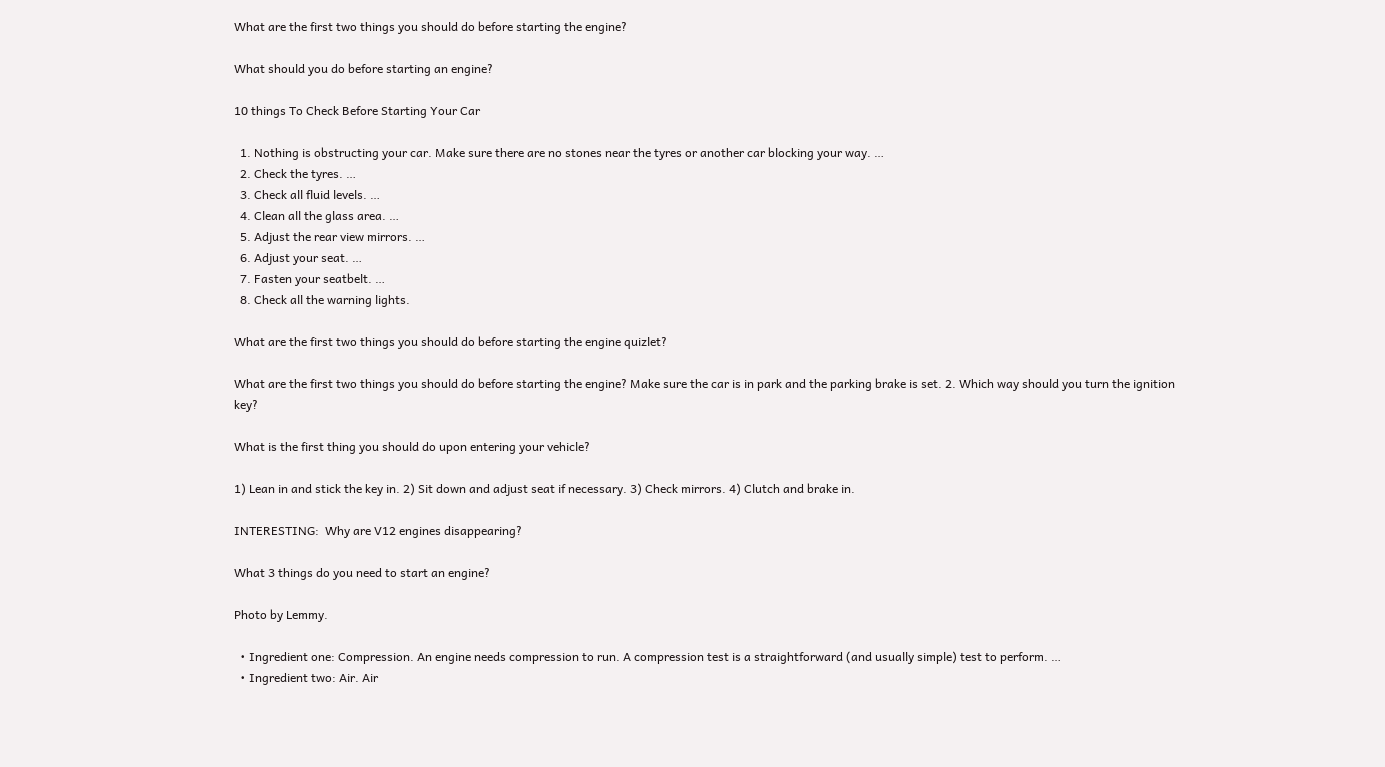What are the first two things you should do before starting the engine?

What should you do before starting an engine?

10 things To Check Before Starting Your Car

  1. Nothing is obstructing your car. Make sure there are no stones near the tyres or another car blocking your way. …
  2. Check the tyres. …
  3. Check all fluid levels. …
  4. Clean all the glass area. …
  5. Adjust the rear view mirrors. …
  6. Adjust your seat. …
  7. Fasten your seatbelt. …
  8. Check all the warning lights.

What are the first two things you should do before starting the engine quizlet?

What are the first two things you should do before starting the engine? Make sure the car is in park and the parking brake is set. 2. Which way should you turn the ignition key?

What is the first thing you should do upon entering your vehicle?

1) Lean in and stick the key in. 2) Sit down and adjust seat if necessary. 3) Check mirrors. 4) Clutch and brake in.

INTERESTING:  Why are V12 engines disappearing?

What 3 things do you need to start an engine?

Photo by Lemmy.

  • Ingredient one: Compression. An engine needs compression to run. A compression test is a straightforward (and usually simple) test to perform. …
  • Ingredient two: Air. Air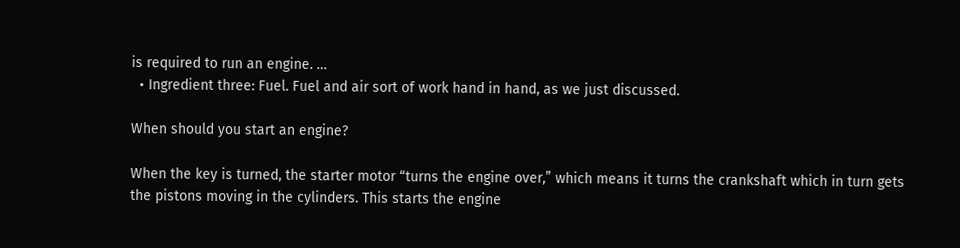is required to run an engine. …
  • Ingredient three: Fuel. Fuel and air sort of work hand in hand, as we just discussed.

When should you start an engine?

When the key is turned, the starter motor “turns the engine over,” which means it turns the crankshaft which in turn gets the pistons moving in the cylinders. This starts the engine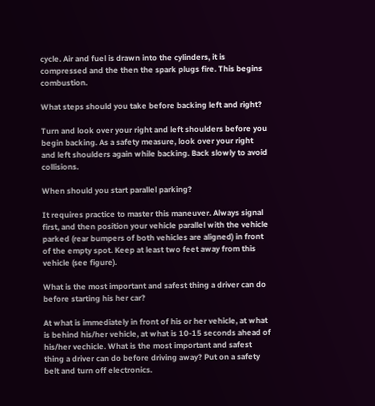cycle. Air and fuel is drawn into the cylinders, it is compressed and the then the spark plugs fire. This begins combustion.

What steps should you take before backing left and right?

Turn and look over your right and left shoulders before you begin backing. As a safety measure, look over your right and left shoulders again while backing. Back slowly to avoid collisions.

When should you start parallel parking?

It requires practice to master this maneuver. Always signal first, and then position your vehicle parallel with the vehicle parked (rear bumpers of both vehicles are aligned) in front of the empty spot. Keep at least two feet away from this vehicle (see figure).

What is the most important and safest thing a driver can do before starting his her car?

At what is immediately in front of his or her vehicle, at what is behind his/her vehicle, at what is 10-15 seconds ahead of his/her vechicle. What is the most important and safest thing a driver can do before driving away? Put on a safety belt and turn off electronics.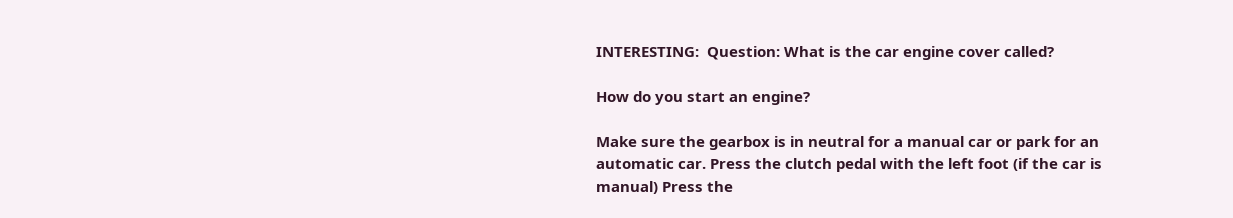INTERESTING:  Question: What is the car engine cover called?

How do you start an engine?

Make sure the gearbox is in neutral for a manual car or park for an automatic car. Press the clutch pedal with the left foot (if the car is manual) Press the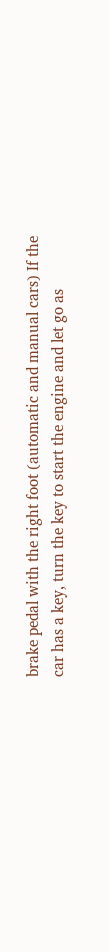brake pedal with the right foot (automatic and manual cars) If the car has a key, turn the key to start the engine and let go as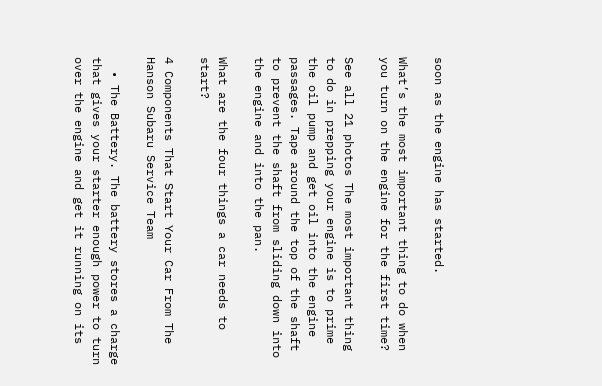soon as the engine has started.

What’s the most important thing to do when you turn on the engine for the first time?

See all 21 photos The most important thing to do in prepping your engine is to prime the oil pump and get oil into the engine passages. Tape around the top of the shaft to prevent the shaft from sliding down into the engine and into the pan.

What are the four things a car needs to start?

4 Components That Start Your Car From The Hanson Subaru Service Team

  • The Battery. The battery stores a charge that gives your starter enough power to turn over the engine and get it running on its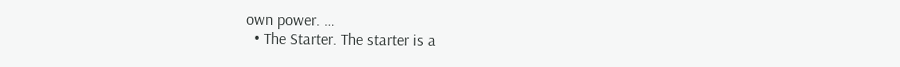own power. …
  • The Starter. The starter is a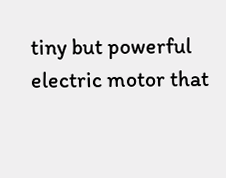tiny but powerful electric motor that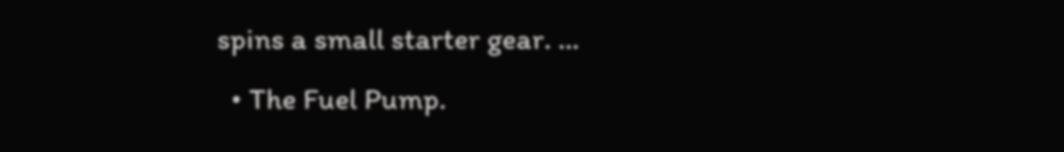spins a small starter gear. …
  • The Fuel Pump.